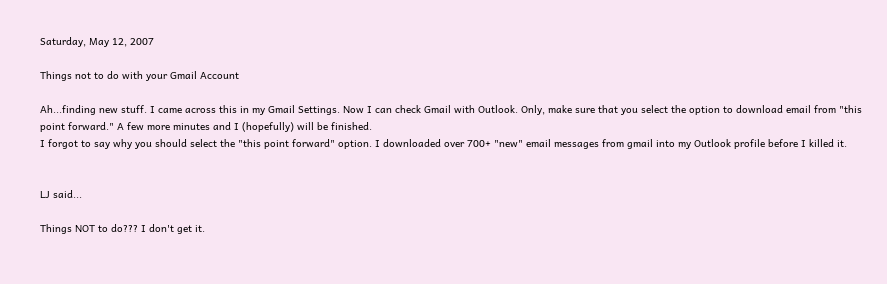Saturday, May 12, 2007

Things not to do with your Gmail Account

Ah...finding new stuff. I came across this in my Gmail Settings. Now I can check Gmail with Outlook. Only, make sure that you select the option to download email from "this point forward." A few more minutes and I (hopefully) will be finished.
I forgot to say why you should select the "this point forward" option. I downloaded over 700+ "new" email messages from gmail into my Outlook profile before I killed it.


LJ said...

Things NOT to do??? I don't get it.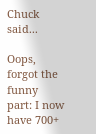Chuck said...

Oops, forgot the funny part: I now have 700+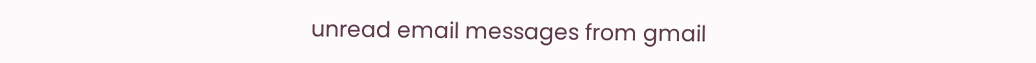unread email messages from gmail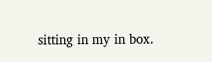sitting in my in box.